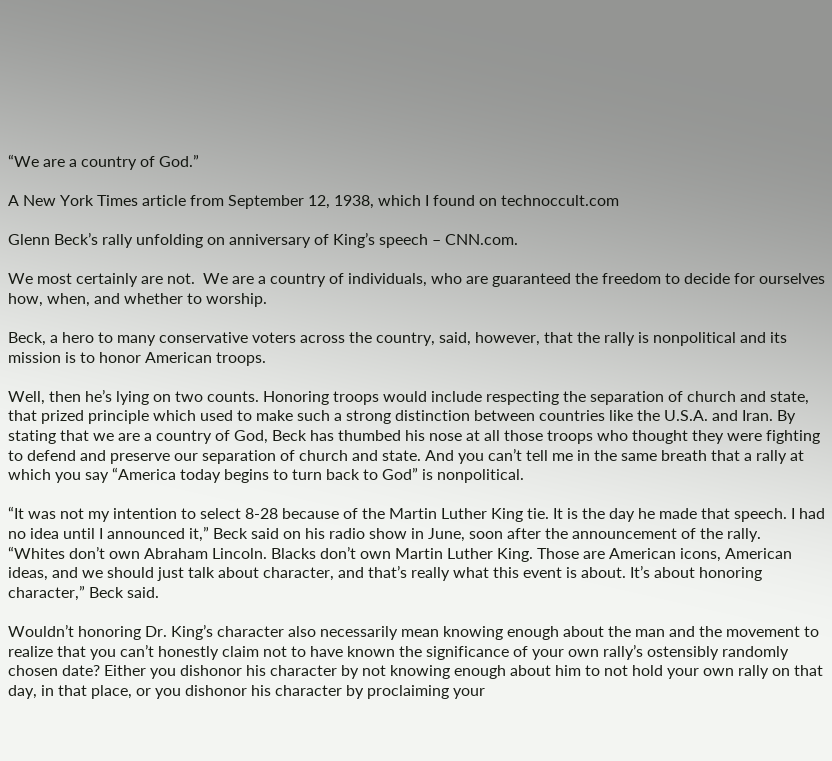“We are a country of God.”

A New York Times article from September 12, 1938, which I found on technoccult.com

Glenn Beck’s rally unfolding on anniversary of King’s speech – CNN.com.

We most certainly are not.  We are a country of individuals, who are guaranteed the freedom to decide for ourselves how, when, and whether to worship.

Beck, a hero to many conservative voters across the country, said, however, that the rally is nonpolitical and its mission is to honor American troops.

Well, then he’s lying on two counts. Honoring troops would include respecting the separation of church and state, that prized principle which used to make such a strong distinction between countries like the U.S.A. and Iran. By stating that we are a country of God, Beck has thumbed his nose at all those troops who thought they were fighting to defend and preserve our separation of church and state. And you can’t tell me in the same breath that a rally at which you say “America today begins to turn back to God” is nonpolitical.

“It was not my intention to select 8-28 because of the Martin Luther King tie. It is the day he made that speech. I had no idea until I announced it,” Beck said on his radio show in June, soon after the announcement of the rally.
“Whites don’t own Abraham Lincoln. Blacks don’t own Martin Luther King. Those are American icons, American ideas, and we should just talk about character, and that’s really what this event is about. It’s about honoring character,” Beck said.

Wouldn’t honoring Dr. King’s character also necessarily mean knowing enough about the man and the movement to realize that you can’t honestly claim not to have known the significance of your own rally’s ostensibly randomly chosen date? Either you dishonor his character by not knowing enough about him to not hold your own rally on that day, in that place, or you dishonor his character by proclaiming your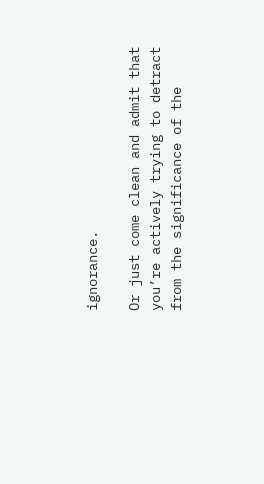ignorance.

Or just come clean and admit that you’re actively trying to detract from the significance of the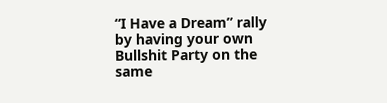“I Have a Dream” rally by having your own Bullshit Party on the same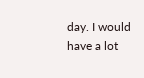day. I would have a lot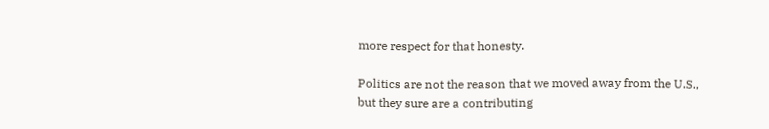more respect for that honesty.

Politics are not the reason that we moved away from the U.S., but they sure are a contributing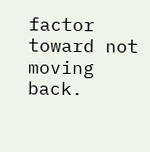factor toward not moving back.